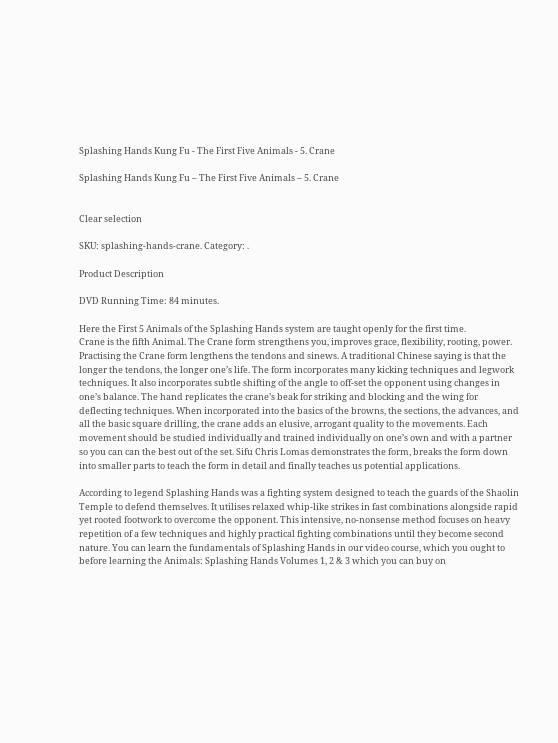Splashing Hands Kung Fu - The First Five Animals - 5. Crane

Splashing Hands Kung Fu – The First Five Animals – 5. Crane


Clear selection

SKU: splashing-hands-crane. Category: .

Product Description

DVD Running Time: 84 minutes.

Here the First 5 Animals of the Splashing Hands system are taught openly for the first time.
Crane is the fifth Animal. The Crane form strengthens you, improves grace, flexibility, rooting, power.
Practising the Crane form lengthens the tendons and sinews. A traditional Chinese saying is that the longer the tendons, the longer one’s life. The form incorporates many kicking techniques and legwork techniques. It also incorporates subtle shifting of the angle to off-set the opponent using changes in one’s balance. The hand replicates the crane’s beak for striking and blocking and the wing for deflecting techniques. When incorporated into the basics of the browns, the sections, the advances, and all the basic square drilling, the crane adds an elusive, arrogant quality to the movements. Each movement should be studied individually and trained individually on one’s own and with a partner so you can can the best out of the set. Sifu Chris Lomas demonstrates the form, breaks the form down into smaller parts to teach the form in detail and finally teaches us potential applications.

According to legend Splashing Hands was a fighting system designed to teach the guards of the Shaolin Temple to defend themselves. It utilises relaxed whip-like strikes in fast combinations alongside rapid yet rooted footwork to overcome the opponent. This intensive, no-nonsense method focuses on heavy repetition of a few techniques and highly practical fighting combinations until they become second nature. You can learn the fundamentals of Splashing Hands in our video course, which you ought to before learning the Animals: Splashing Hands Volumes 1, 2 & 3 which you can buy on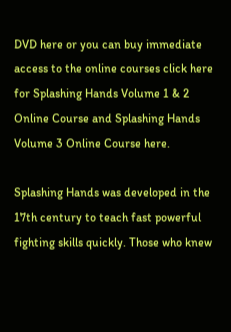DVD here or you can buy immediate access to the online courses click here for Splashing Hands Volume 1 & 2 Online Course and Splashing Hands Volume 3 Online Course here.

Splashing Hands was developed in the 17th century to teach fast powerful fighting skills quickly. Those who knew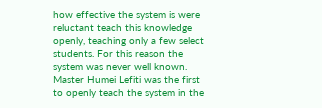how effective the system is were reluctant teach this knowledge openly, teaching only a few select students. For this reason the system was never well known. Master Humei Lefiti was the first to openly teach the system in the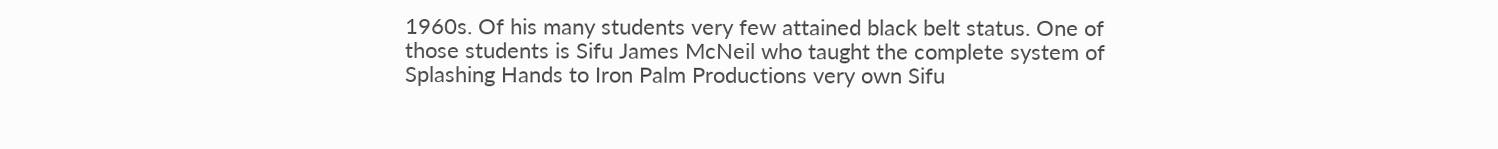1960s. Of his many students very few attained black belt status. One of those students is Sifu James McNeil who taught the complete system of Splashing Hands to Iron Palm Productions very own Sifu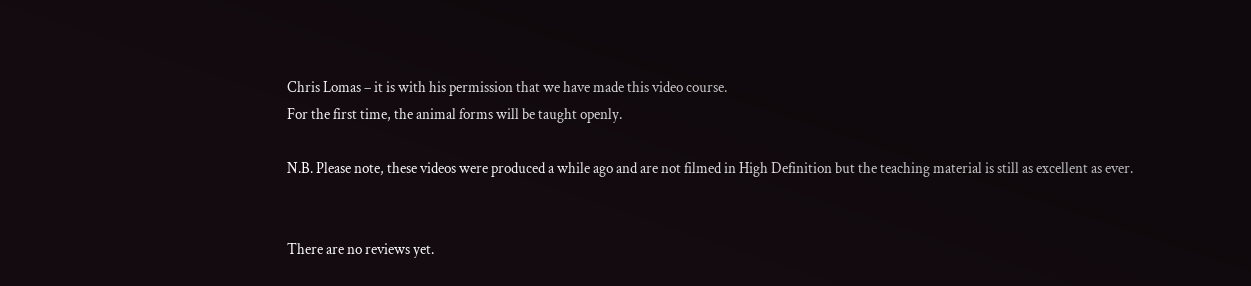Chris Lomas – it is with his permission that we have made this video course.
For the first time, the animal forms will be taught openly.

N.B. Please note, these videos were produced a while ago and are not filmed in High Definition but the teaching material is still as excellent as ever.


There are no reviews yet.